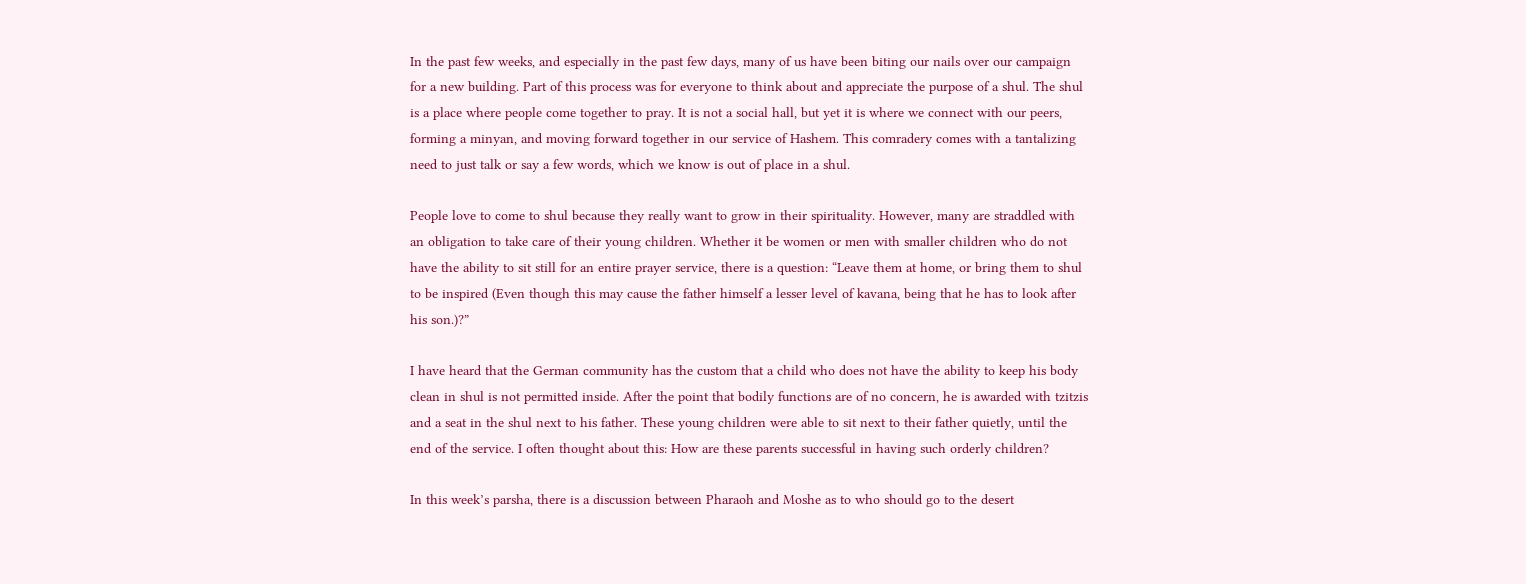In the past few weeks, and especially in the past few days, many of us have been biting our nails over our campaign for a new building. Part of this process was for everyone to think about and appreciate the purpose of a shul. The shul is a place where people come together to pray. It is not a social hall, but yet it is where we connect with our peers, forming a minyan, and moving forward together in our service of Hashem. This comradery comes with a tantalizing need to just talk or say a few words, which we know is out of place in a shul.

People love to come to shul because they really want to grow in their spirituality. However, many are straddled with an obligation to take care of their young children. Whether it be women or men with smaller children who do not have the ability to sit still for an entire prayer service, there is a question: “Leave them at home, or bring them to shul to be inspired (Even though this may cause the father himself a lesser level of kavana, being that he has to look after his son.)?”

I have heard that the German community has the custom that a child who does not have the ability to keep his body clean in shul is not permitted inside. After the point that bodily functions are of no concern, he is awarded with tzitzis and a seat in the shul next to his father. These young children were able to sit next to their father quietly, until the end of the service. I often thought about this: How are these parents successful in having such orderly children?

In this week’s parsha, there is a discussion between Pharaoh and Moshe as to who should go to the desert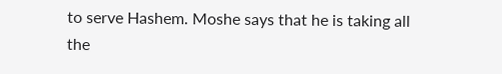to serve Hashem. Moshe says that he is taking all the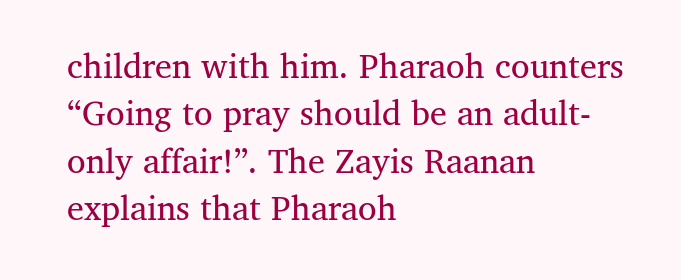children with him. Pharaoh counters “Going to pray should be an adult-only affair!”. The Zayis Raanan explains that Pharaoh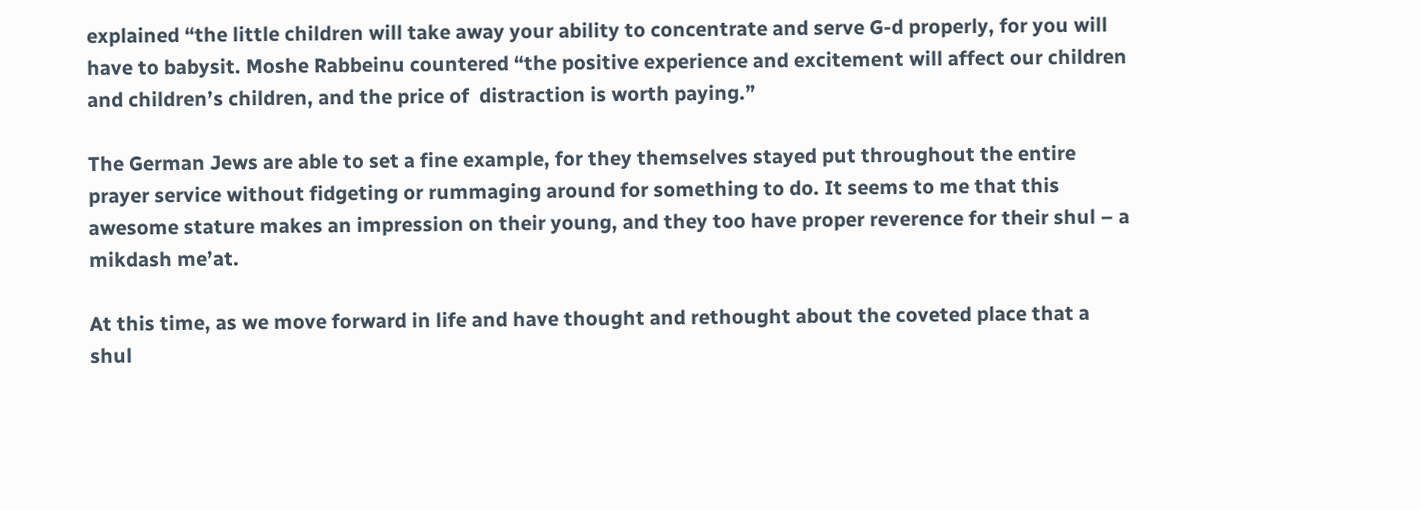explained “the little children will take away your ability to concentrate and serve G-d properly, for you will have to babysit. Moshe Rabbeinu countered “the positive experience and excitement will affect our children and children’s children, and the price of  distraction is worth paying.”

The German Jews are able to set a fine example, for they themselves stayed put throughout the entire prayer service without fidgeting or rummaging around for something to do. It seems to me that this awesome stature makes an impression on their young, and they too have proper reverence for their shul – a mikdash me’at.

At this time, as we move forward in life and have thought and rethought about the coveted place that a shul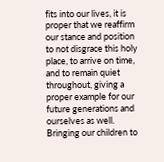fits into our lives, it is proper that we reaffirm our stance and position to not disgrace this holy place, to arrive on time, and to remain quiet throughout, giving a proper example for our future generations and ourselves as well. Bringing our children to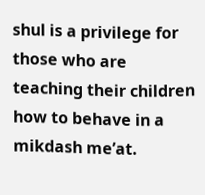shul is a privilege for those who are teaching their children how to behave in a mikdash me’at.